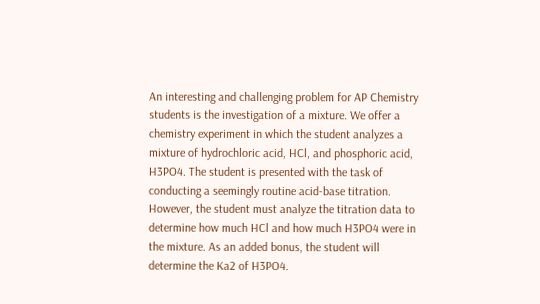An interesting and challenging problem for AP Chemistry students is the investigation of a mixture. We offer a chemistry experiment in which the student analyzes a mixture of hydrochloric acid, HCl, and phosphoric acid, H3PO4. The student is presented with the task of conducting a seemingly routine acid-base titration. However, the student must analyze the titration data to determine how much HCl and how much H3PO4 were in the mixture. As an added bonus, the student will determine the Ka2 of H3PO4.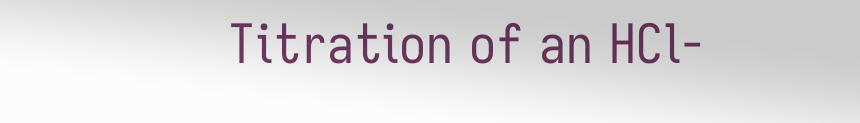Titration of an HCl-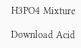H3PO4 Mixture

Download Acid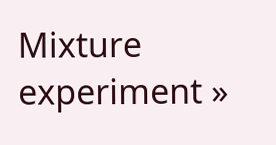Mixture experiment »